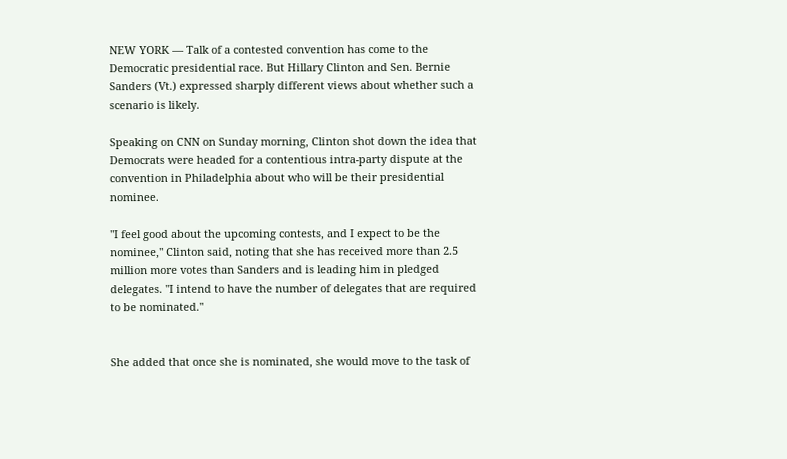NEW YORK — Talk of a contested convention has come to the Democratic presidential race. But Hillary Clinton and Sen. Bernie Sanders (Vt.) expressed sharply different views about whether such a scenario is likely.

Speaking on CNN on Sunday morning, Clinton shot down the idea that Democrats were headed for a contentious intra-party dispute at the convention in Philadelphia about who will be their presidential nominee.

"I feel good about the upcoming contests, and I expect to be the nominee," Clinton said, noting that she has received more than 2.5 million more votes than Sanders and is leading him in pledged delegates. "I intend to have the number of delegates that are required to be nominated."


She added that once she is nominated, she would move to the task of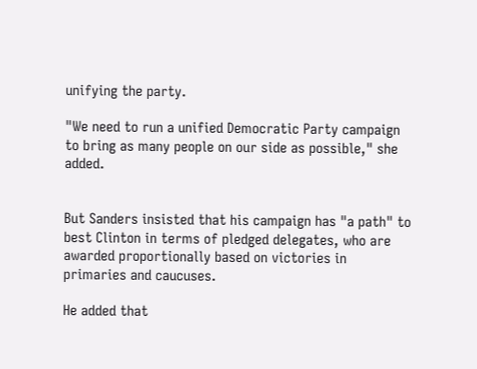unifying the party.

"We need to run a unified Democratic Party campaign to bring as many people on our side as possible," she added.


But Sanders insisted that his campaign has "a path" to best Clinton in terms of pledged delegates, who are awarded proportionally based on victories in primaries and caucuses.

He added that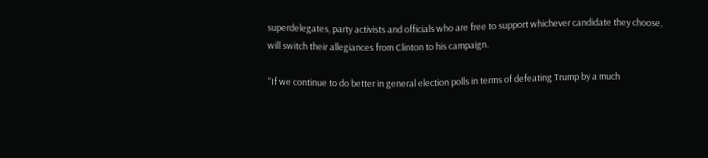superdelegates, party activists and officials who are free to support whichever candidate they choose, will switch their allegiances from Clinton to his campaign.

"If we continue to do better in general election polls in terms of defeating Trump by a much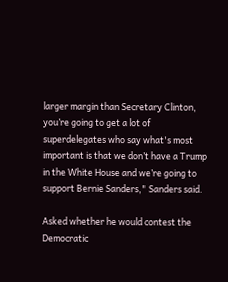larger margin than Secretary Clinton, you’re going to get a lot of superdelegates who say what's most important is that we don’t have a Trump in the White House and we’re going to support Bernie Sanders," Sanders said.

Asked whether he would contest the Democratic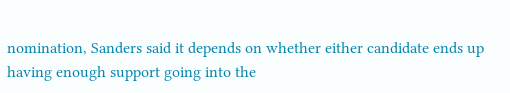nomination, Sanders said it depends on whether either candidate ends up having enough support going into the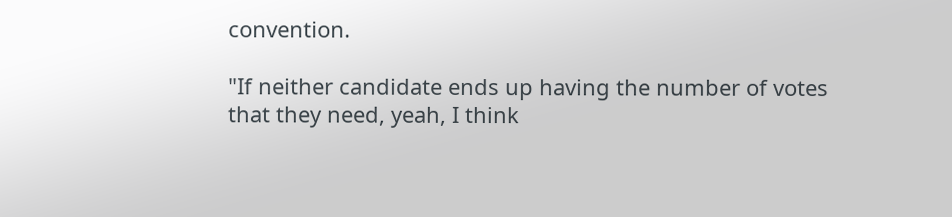convention.

"If neither candidate ends up having the number of votes that they need, yeah, I think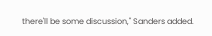there'll be some discussion," Sanders added.